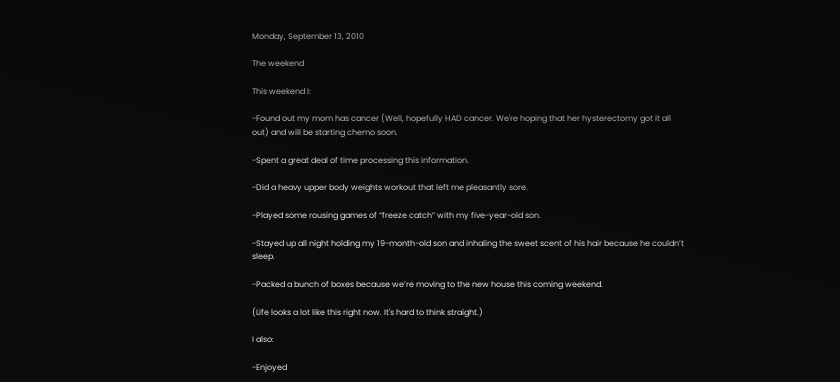Monday, September 13, 2010

The weekend

This weekend I:

-Found out my mom has cancer (Well, hopefully HAD cancer. We're hoping that her hysterectomy got it all out) and will be starting chemo soon.

-Spent a great deal of time processing this information.

-Did a heavy upper body weights workout that left me pleasantly sore.

-Played some rousing games of “freeze catch” with my five-year-old son.

-Stayed up all night holding my 19-month-old son and inhaling the sweet scent of his hair because he couldn’t sleep.

-Packed a bunch of boxes because we’re moving to the new house this coming weekend.

(Life looks a lot like this right now. It's hard to think straight.)

I also:

-Enjoyed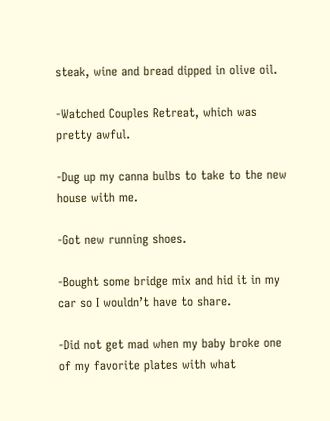steak, wine and bread dipped in olive oil.

-Watched Couples Retreat, which was pretty awful.

-Dug up my canna bulbs to take to the new house with me.

-Got new running shoes.

-Bought some bridge mix and hid it in my car so I wouldn’t have to share.

-Did not get mad when my baby broke one of my favorite plates with what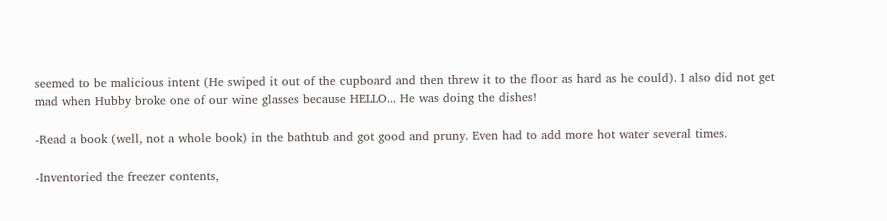seemed to be malicious intent (He swiped it out of the cupboard and then threw it to the floor as hard as he could). I also did not get mad when Hubby broke one of our wine glasses because HELLO... He was doing the dishes!

-Read a book (well, not a whole book) in the bathtub and got good and pruny. Even had to add more hot water several times.

-Inventoried the freezer contents,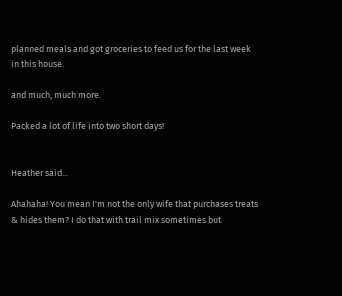planned meals and got groceries to feed us for the last week in this house.

and much, much more.

Packed a lot of life into two short days!


Heather said...

Ahahaha! You mean I'm not the only wife that purchases treats & hides them? I do that with trail mix sometimes but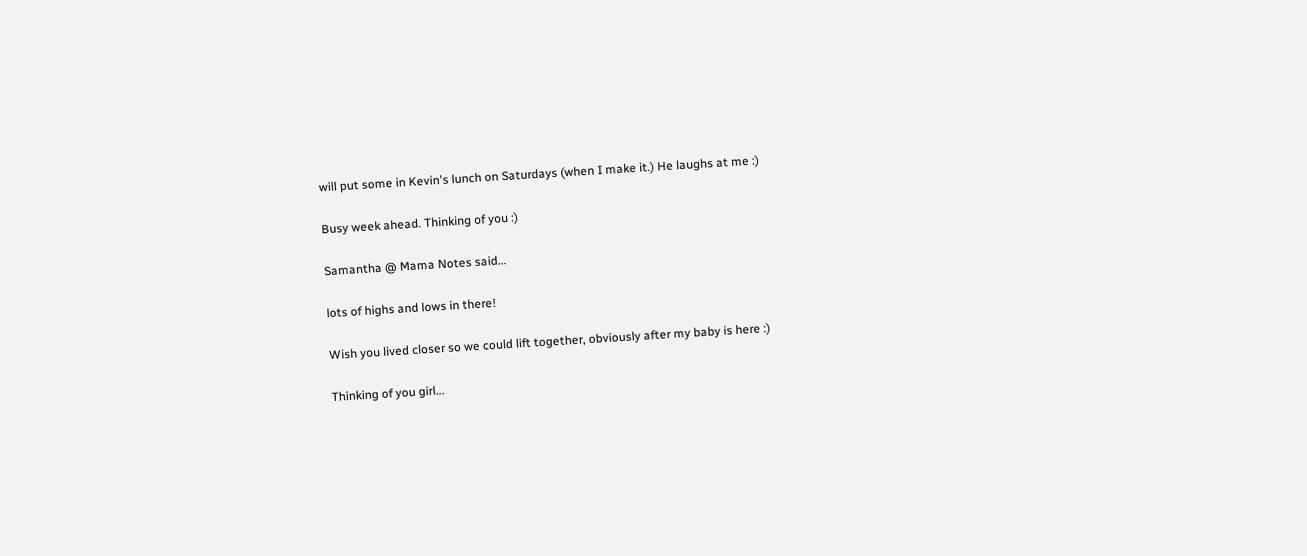will put some in Kevin's lunch on Saturdays (when I make it.) He laughs at me :)

Busy week ahead. Thinking of you :)

Samantha @ Mama Notes said...

lots of highs and lows in there!

Wish you lived closer so we could lift together, obviously after my baby is here :)

Thinking of you girl...